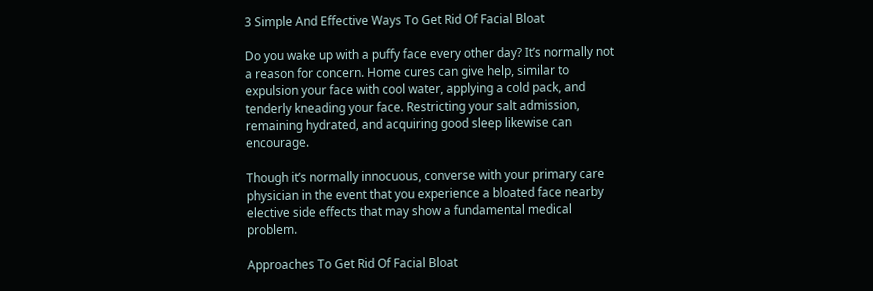3 Simple And Effective Ways To Get Rid Of Facial Bloat

Do you wake up with a puffy face every other day? It’s normally not a reason for concern. Home cures can give help, similar to expulsion your face with cool water, applying a cold pack, and tenderly kneading your face. Restricting your salt admission, remaining hydrated, and acquiring good sleep likewise can encourage.

Though it’s normally innocuous, converse with your primary care physician in the event that you experience a bloated face nearby elective side effects that may show a fundamental medical problem.

Approaches To Get Rid Of Facial Bloat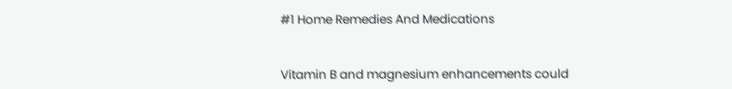#1 Home Remedies And Medications


Vitamin B and magnesium enhancements could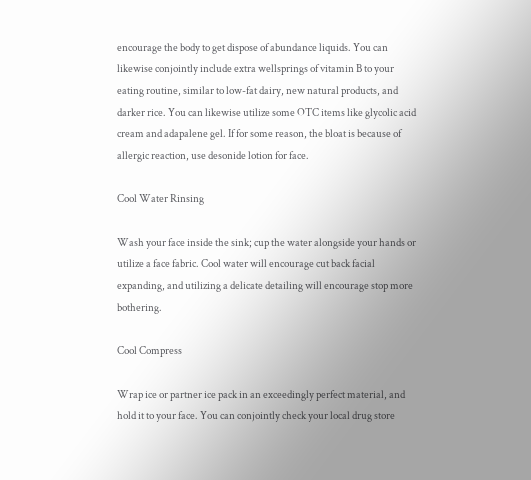encourage the body to get dispose of abundance liquids. You can likewise conjointly include extra wellsprings of vitamin B to your eating routine, similar to low-fat dairy, new natural products, and darker rice. You can likewise utilize some OTC items like glycolic acid cream and adapalene gel. If for some reason, the bloat is because of allergic reaction, use desonide lotion for face.

Cool Water Rinsing

Wash your face inside the sink; cup the water alongside your hands or utilize a face fabric. Cool water will encourage cut back facial expanding, and utilizing a delicate detailing will encourage stop more bothering.

Cool Compress

Wrap ice or partner ice pack in an exceedingly perfect material, and hold it to your face. You can conjointly check your local drug store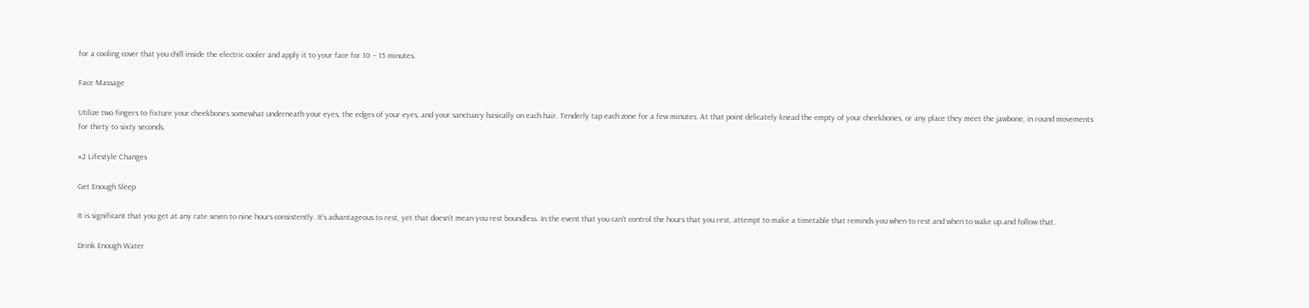for a cooling cover that you chill inside the electric cooler and apply it to your face for 10 – 15 minutes.

Face Massage

Utilize two fingers to fixture your cheekbones somewhat underneath your eyes, the edges of your eyes, and your sanctuary basically on each hair. Tenderly tap each zone for a few minutes. At that point delicately knead the empty of your cheekbones, or any place they meet the jawbone, in round movements for thirty to sixty seconds.

#2 Lifestyle Changes

Get Enough Sleep

It is significant that you get at any rate seven to nine hours consistently. It’s advantageous to rest, yet that doesn’t mean you rest boundless. In the event that you can’t control the hours that you rest, attempt to make a timetable that reminds you when to rest and when to wake up and follow that.

Drink Enough Water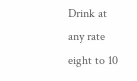Drink at any rate eight to 10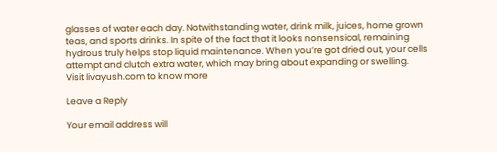glasses of water each day. Notwithstanding water, drink milk, juices, home grown teas, and sports drinks. In spite of the fact that it looks nonsensical, remaining hydrous truly helps stop liquid maintenance. When you’re got dried out, your cells attempt and clutch extra water, which may bring about expanding or swelling. Visit livayush.com to know more

Leave a Reply

Your email address will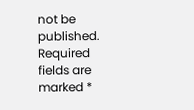not be published. Required fields are marked *